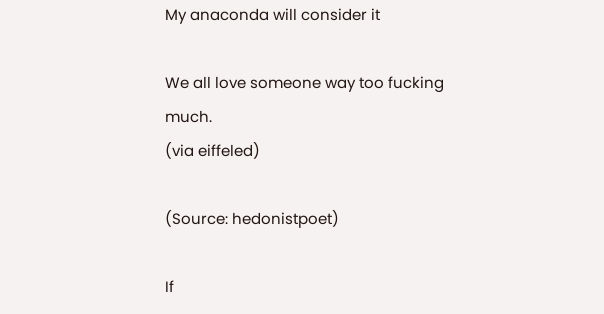My anaconda will consider it

We all love someone way too fucking much.
(via eiffeled)

(Source: hedonistpoet)

If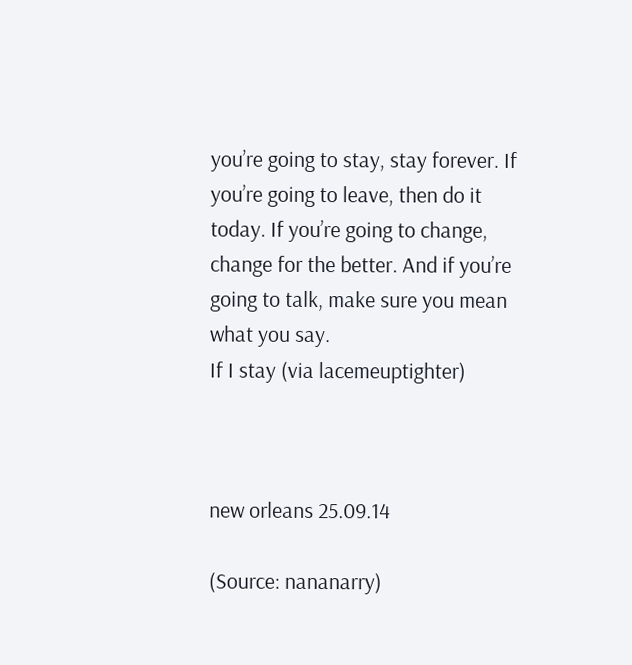you’re going to stay, stay forever. If you’re going to leave, then do it today. If you’re going to change, change for the better. And if you’re going to talk, make sure you mean what you say.
If I stay (via lacemeuptighter)



new orleans 25.09.14

(Source: nananarry)